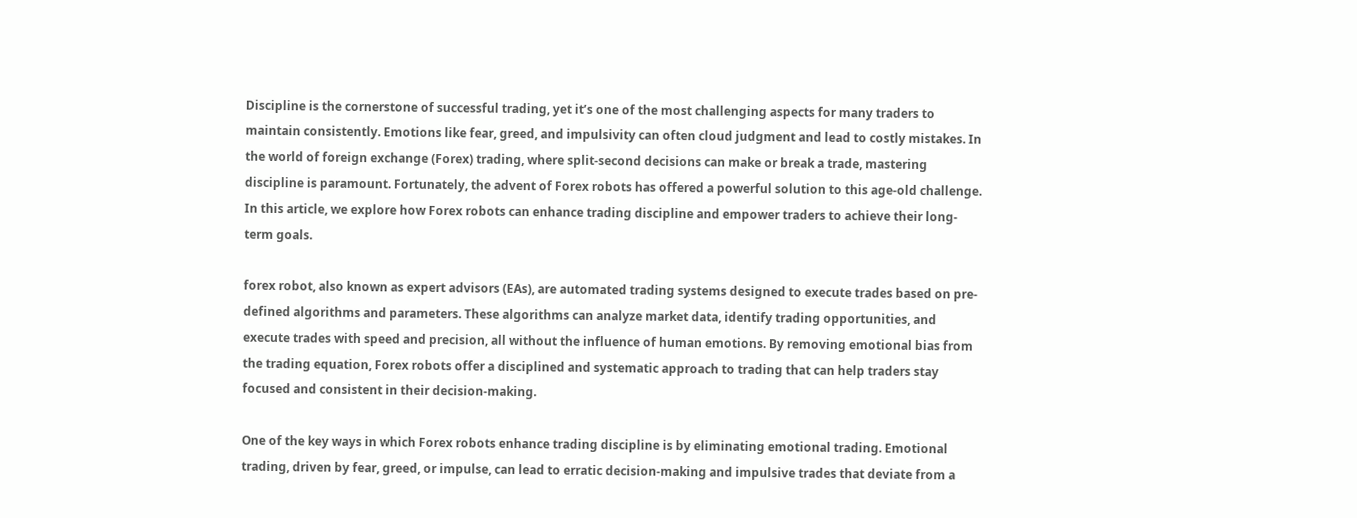Discipline is the cornerstone of successful trading, yet it’s one of the most challenging aspects for many traders to maintain consistently. Emotions like fear, greed, and impulsivity can often cloud judgment and lead to costly mistakes. In the world of foreign exchange (Forex) trading, where split-second decisions can make or break a trade, mastering discipline is paramount. Fortunately, the advent of Forex robots has offered a powerful solution to this age-old challenge. In this article, we explore how Forex robots can enhance trading discipline and empower traders to achieve their long-term goals.

forex robot, also known as expert advisors (EAs), are automated trading systems designed to execute trades based on pre-defined algorithms and parameters. These algorithms can analyze market data, identify trading opportunities, and execute trades with speed and precision, all without the influence of human emotions. By removing emotional bias from the trading equation, Forex robots offer a disciplined and systematic approach to trading that can help traders stay focused and consistent in their decision-making.

One of the key ways in which Forex robots enhance trading discipline is by eliminating emotional trading. Emotional trading, driven by fear, greed, or impulse, can lead to erratic decision-making and impulsive trades that deviate from a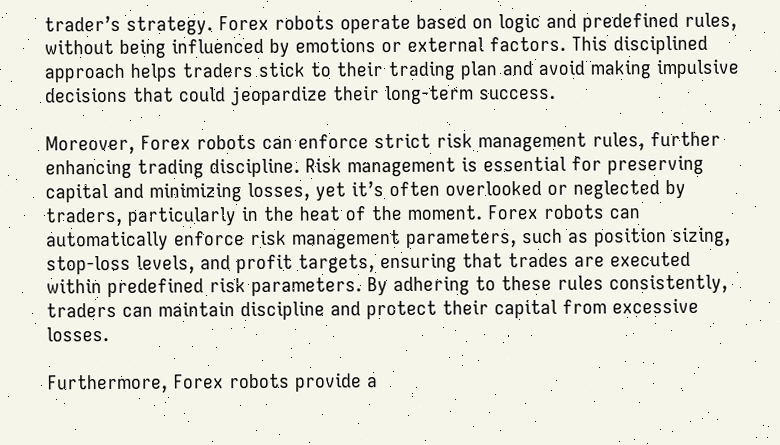trader’s strategy. Forex robots operate based on logic and predefined rules, without being influenced by emotions or external factors. This disciplined approach helps traders stick to their trading plan and avoid making impulsive decisions that could jeopardize their long-term success.

Moreover, Forex robots can enforce strict risk management rules, further enhancing trading discipline. Risk management is essential for preserving capital and minimizing losses, yet it’s often overlooked or neglected by traders, particularly in the heat of the moment. Forex robots can automatically enforce risk management parameters, such as position sizing, stop-loss levels, and profit targets, ensuring that trades are executed within predefined risk parameters. By adhering to these rules consistently, traders can maintain discipline and protect their capital from excessive losses.

Furthermore, Forex robots provide a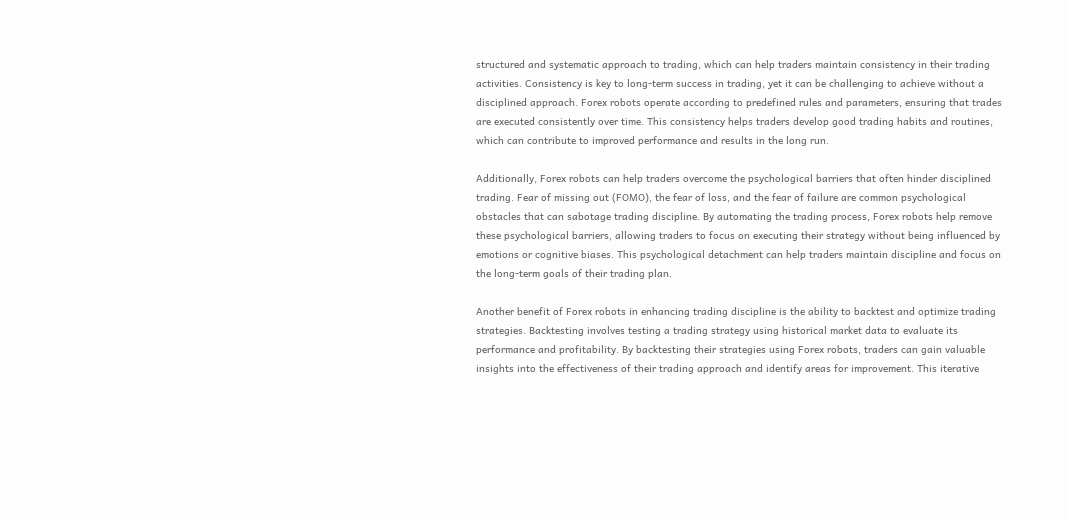structured and systematic approach to trading, which can help traders maintain consistency in their trading activities. Consistency is key to long-term success in trading, yet it can be challenging to achieve without a disciplined approach. Forex robots operate according to predefined rules and parameters, ensuring that trades are executed consistently over time. This consistency helps traders develop good trading habits and routines, which can contribute to improved performance and results in the long run.

Additionally, Forex robots can help traders overcome the psychological barriers that often hinder disciplined trading. Fear of missing out (FOMO), the fear of loss, and the fear of failure are common psychological obstacles that can sabotage trading discipline. By automating the trading process, Forex robots help remove these psychological barriers, allowing traders to focus on executing their strategy without being influenced by emotions or cognitive biases. This psychological detachment can help traders maintain discipline and focus on the long-term goals of their trading plan.

Another benefit of Forex robots in enhancing trading discipline is the ability to backtest and optimize trading strategies. Backtesting involves testing a trading strategy using historical market data to evaluate its performance and profitability. By backtesting their strategies using Forex robots, traders can gain valuable insights into the effectiveness of their trading approach and identify areas for improvement. This iterative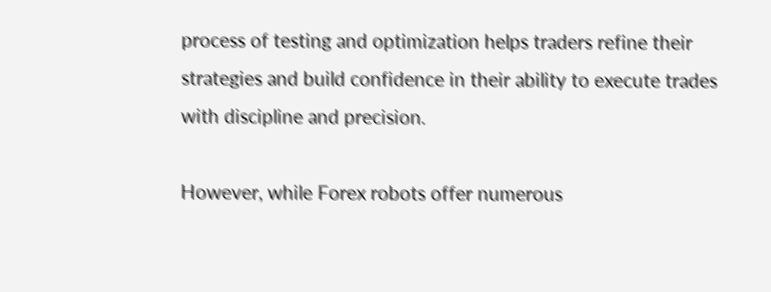process of testing and optimization helps traders refine their strategies and build confidence in their ability to execute trades with discipline and precision.

However, while Forex robots offer numerous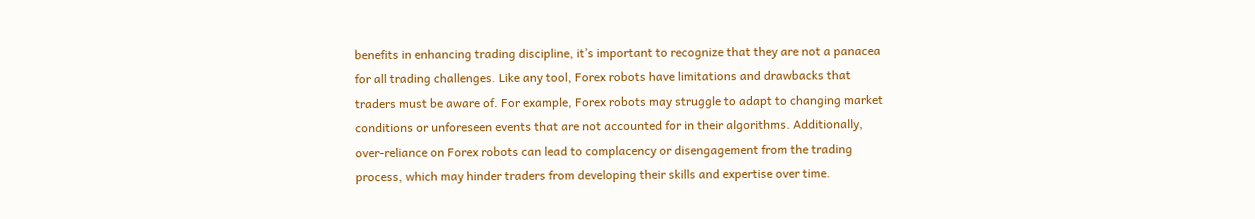benefits in enhancing trading discipline, it’s important to recognize that they are not a panacea for all trading challenges. Like any tool, Forex robots have limitations and drawbacks that traders must be aware of. For example, Forex robots may struggle to adapt to changing market conditions or unforeseen events that are not accounted for in their algorithms. Additionally, over-reliance on Forex robots can lead to complacency or disengagement from the trading process, which may hinder traders from developing their skills and expertise over time.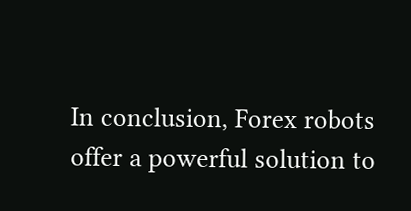In conclusion, Forex robots offer a powerful solution to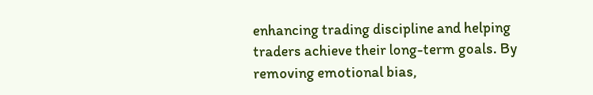enhancing trading discipline and helping traders achieve their long-term goals. By removing emotional bias,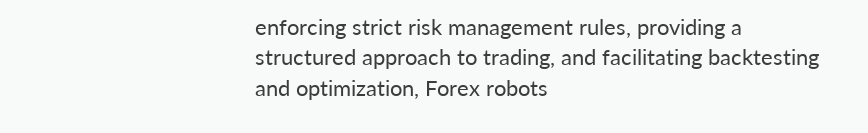enforcing strict risk management rules, providing a structured approach to trading, and facilitating backtesting and optimization, Forex robots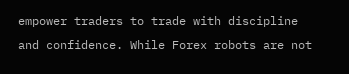empower traders to trade with discipline and confidence. While Forex robots are not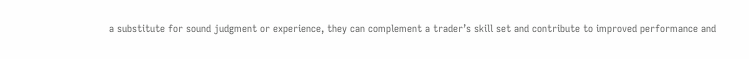a substitute for sound judgment or experience, they can complement a trader’s skill set and contribute to improved performance and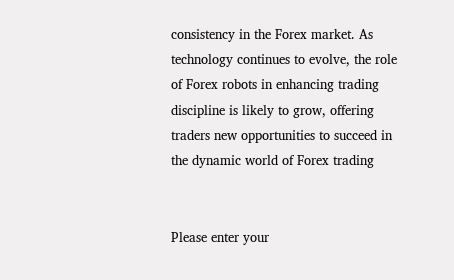consistency in the Forex market. As technology continues to evolve, the role of Forex robots in enhancing trading discipline is likely to grow, offering traders new opportunities to succeed in the dynamic world of Forex trading


Please enter your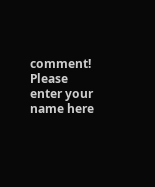comment!
Please enter your name here